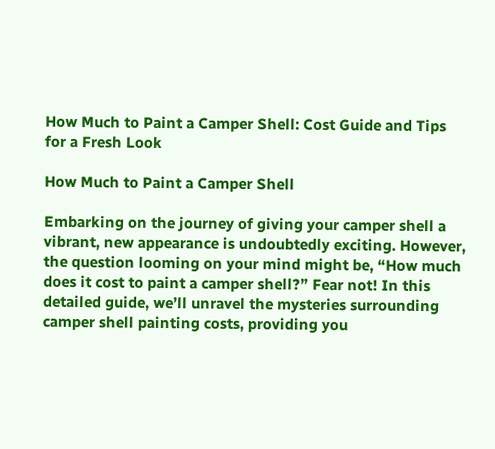How Much to Paint a Camper Shell: Cost Guide and Tips for a Fresh Look

How Much to Paint a Camper Shell

Embarking on the journey of giving your camper shell a vibrant, new appearance is undoubtedly exciting. However, the question looming on your mind might be, “How much does it cost to paint a camper shell?” Fear not! In this detailed guide, we’ll unravel the mysteries surrounding camper shell painting costs, providing you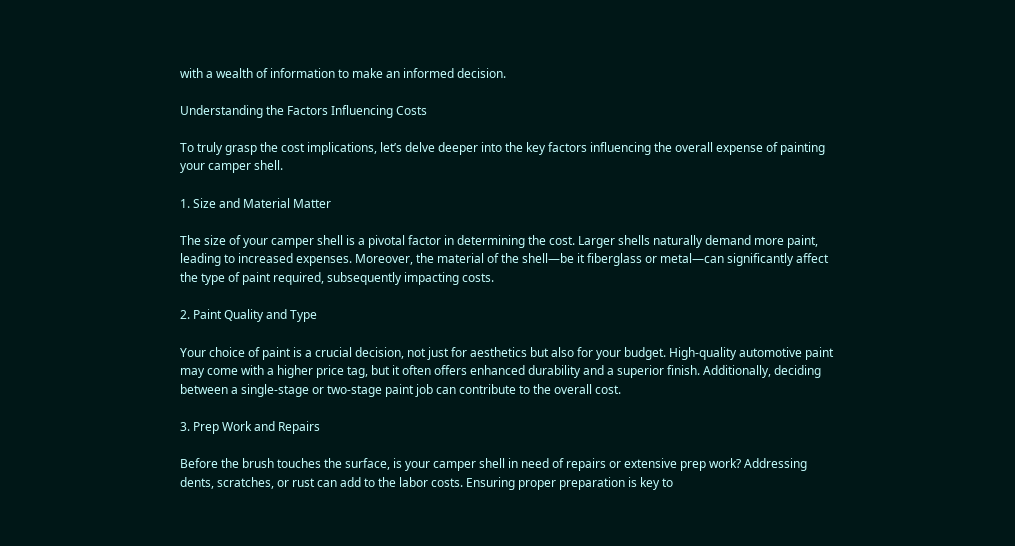with a wealth of information to make an informed decision.

Understanding the Factors Influencing Costs

To truly grasp the cost implications, let’s delve deeper into the key factors influencing the overall expense of painting your camper shell.

1. Size and Material Matter

The size of your camper shell is a pivotal factor in determining the cost. Larger shells naturally demand more paint, leading to increased expenses. Moreover, the material of the shell—be it fiberglass or metal—can significantly affect the type of paint required, subsequently impacting costs.

2. Paint Quality and Type

Your choice of paint is a crucial decision, not just for aesthetics but also for your budget. High-quality automotive paint may come with a higher price tag, but it often offers enhanced durability and a superior finish. Additionally, deciding between a single-stage or two-stage paint job can contribute to the overall cost.

3. Prep Work and Repairs

Before the brush touches the surface, is your camper shell in need of repairs or extensive prep work? Addressing dents, scratches, or rust can add to the labor costs. Ensuring proper preparation is key to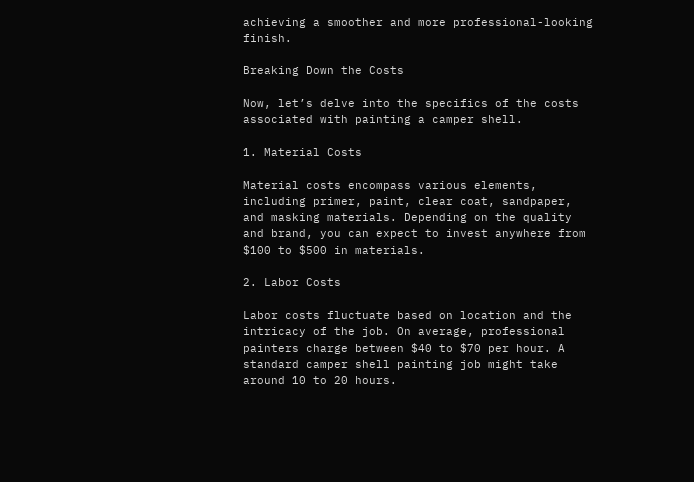achieving a smoother and more professional-looking finish.

Breaking Down the Costs

Now, let’s delve into the specifics of the costs associated with painting a camper shell.

1. Material Costs

Material costs encompass various elements, including primer, paint, clear coat, sandpaper, and masking materials. Depending on the quality and brand, you can expect to invest anywhere from $100 to $500 in materials.

2. Labor Costs

Labor costs fluctuate based on location and the intricacy of the job. On average, professional painters charge between $40 to $70 per hour. A standard camper shell painting job might take around 10 to 20 hours.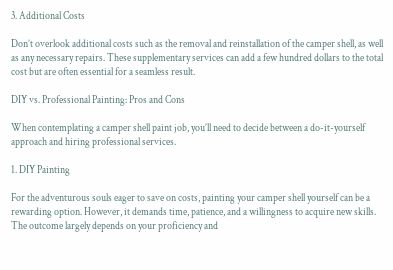3. Additional Costs

Don’t overlook additional costs such as the removal and reinstallation of the camper shell, as well as any necessary repairs. These supplementary services can add a few hundred dollars to the total cost but are often essential for a seamless result.

DIY vs. Professional Painting: Pros and Cons

When contemplating a camper shell paint job, you’ll need to decide between a do-it-yourself approach and hiring professional services.

1. DIY Painting

For the adventurous souls eager to save on costs, painting your camper shell yourself can be a rewarding option. However, it demands time, patience, and a willingness to acquire new skills. The outcome largely depends on your proficiency and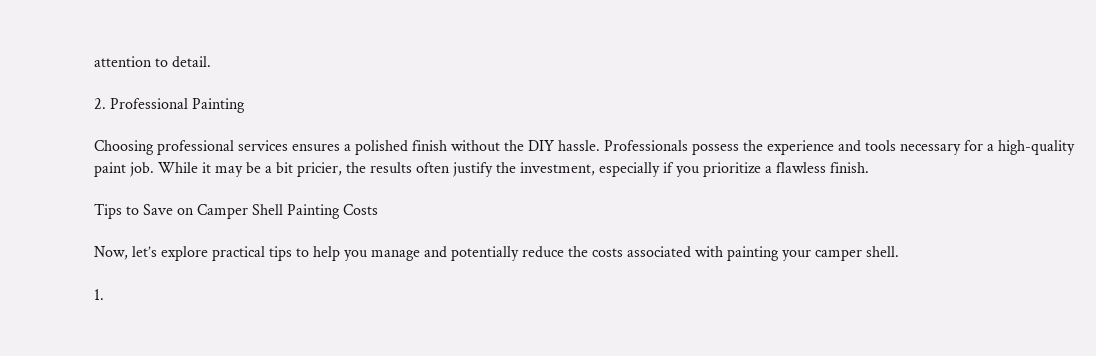attention to detail.

2. Professional Painting

Choosing professional services ensures a polished finish without the DIY hassle. Professionals possess the experience and tools necessary for a high-quality paint job. While it may be a bit pricier, the results often justify the investment, especially if you prioritize a flawless finish.

Tips to Save on Camper Shell Painting Costs

Now, let’s explore practical tips to help you manage and potentially reduce the costs associated with painting your camper shell.

1.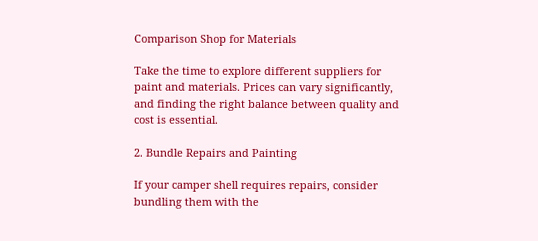Comparison Shop for Materials

Take the time to explore different suppliers for paint and materials. Prices can vary significantly, and finding the right balance between quality and cost is essential.

2. Bundle Repairs and Painting

If your camper shell requires repairs, consider bundling them with the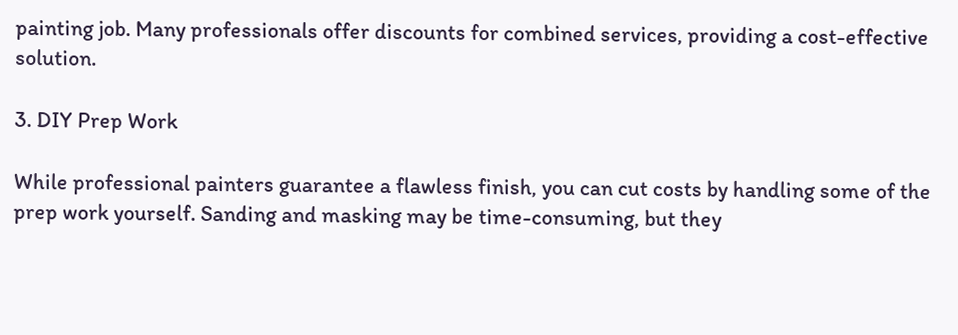painting job. Many professionals offer discounts for combined services, providing a cost-effective solution.

3. DIY Prep Work

While professional painters guarantee a flawless finish, you can cut costs by handling some of the prep work yourself. Sanding and masking may be time-consuming, but they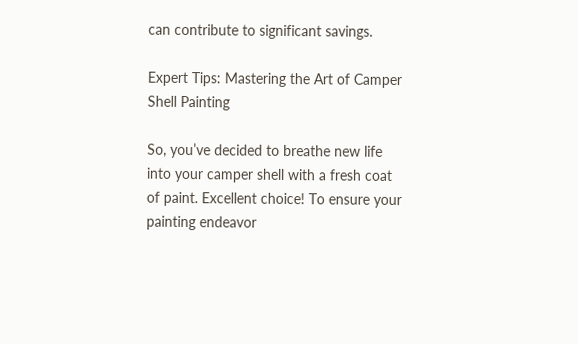can contribute to significant savings.

Expert Tips: Mastering the Art of Camper Shell Painting

So, you’ve decided to breathe new life into your camper shell with a fresh coat of paint. Excellent choice! To ensure your painting endeavor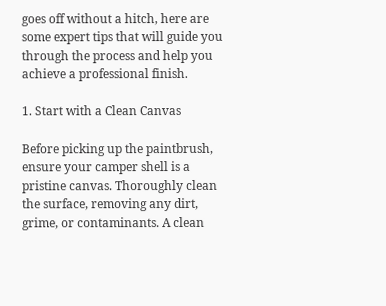goes off without a hitch, here are some expert tips that will guide you through the process and help you achieve a professional finish.

1. Start with a Clean Canvas

Before picking up the paintbrush, ensure your camper shell is a pristine canvas. Thoroughly clean the surface, removing any dirt, grime, or contaminants. A clean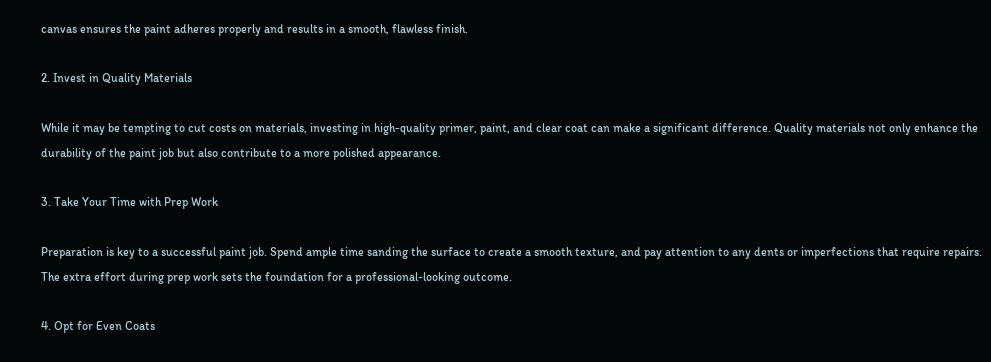canvas ensures the paint adheres properly and results in a smooth, flawless finish.

2. Invest in Quality Materials

While it may be tempting to cut costs on materials, investing in high-quality primer, paint, and clear coat can make a significant difference. Quality materials not only enhance the durability of the paint job but also contribute to a more polished appearance.

3. Take Your Time with Prep Work

Preparation is key to a successful paint job. Spend ample time sanding the surface to create a smooth texture, and pay attention to any dents or imperfections that require repairs. The extra effort during prep work sets the foundation for a professional-looking outcome.

4. Opt for Even Coats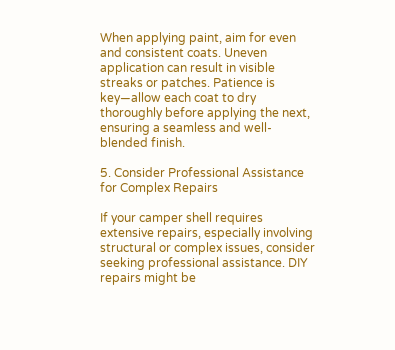When applying paint, aim for even and consistent coats. Uneven application can result in visible streaks or patches. Patience is key—allow each coat to dry thoroughly before applying the next, ensuring a seamless and well-blended finish.

5. Consider Professional Assistance for Complex Repairs

If your camper shell requires extensive repairs, especially involving structural or complex issues, consider seeking professional assistance. DIY repairs might be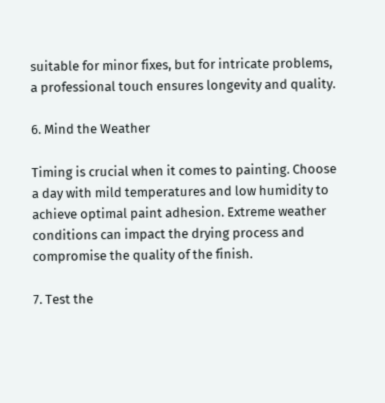suitable for minor fixes, but for intricate problems, a professional touch ensures longevity and quality.

6. Mind the Weather

Timing is crucial when it comes to painting. Choose a day with mild temperatures and low humidity to achieve optimal paint adhesion. Extreme weather conditions can impact the drying process and compromise the quality of the finish.

7. Test the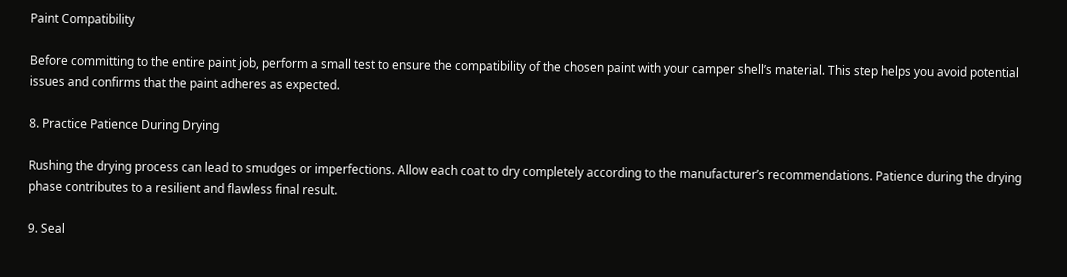Paint Compatibility

Before committing to the entire paint job, perform a small test to ensure the compatibility of the chosen paint with your camper shell’s material. This step helps you avoid potential issues and confirms that the paint adheres as expected.

8. Practice Patience During Drying

Rushing the drying process can lead to smudges or imperfections. Allow each coat to dry completely according to the manufacturer’s recommendations. Patience during the drying phase contributes to a resilient and flawless final result.

9. Seal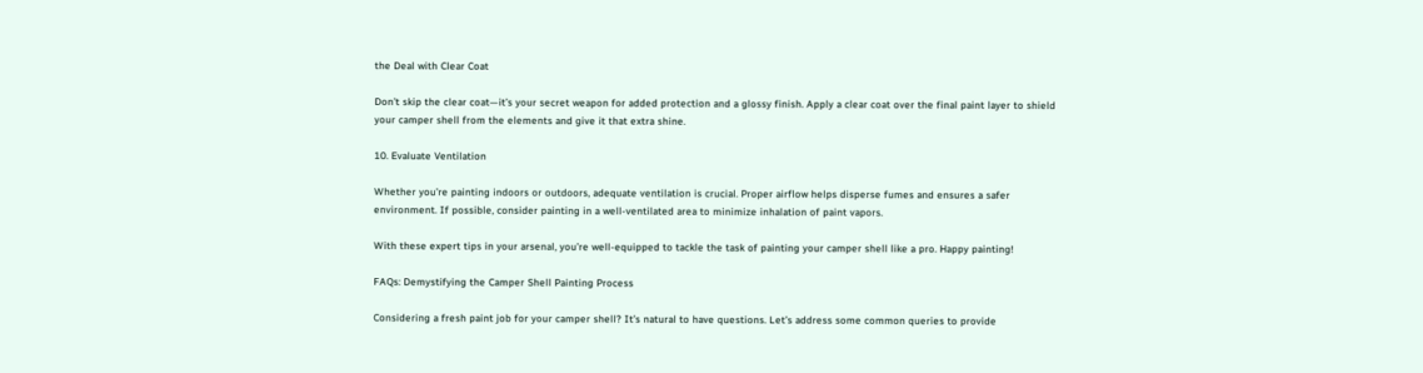the Deal with Clear Coat

Don’t skip the clear coat—it’s your secret weapon for added protection and a glossy finish. Apply a clear coat over the final paint layer to shield your camper shell from the elements and give it that extra shine.

10. Evaluate Ventilation

Whether you’re painting indoors or outdoors, adequate ventilation is crucial. Proper airflow helps disperse fumes and ensures a safer environment. If possible, consider painting in a well-ventilated area to minimize inhalation of paint vapors.

With these expert tips in your arsenal, you’re well-equipped to tackle the task of painting your camper shell like a pro. Happy painting!

FAQs: Demystifying the Camper Shell Painting Process

Considering a fresh paint job for your camper shell? It’s natural to have questions. Let’s address some common queries to provide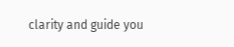clarity and guide you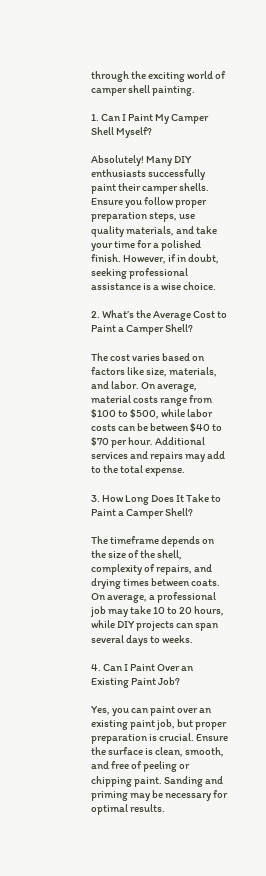through the exciting world of camper shell painting.

1. Can I Paint My Camper Shell Myself?

Absolutely! Many DIY enthusiasts successfully paint their camper shells. Ensure you follow proper preparation steps, use quality materials, and take your time for a polished finish. However, if in doubt, seeking professional assistance is a wise choice.

2. What’s the Average Cost to Paint a Camper Shell?

The cost varies based on factors like size, materials, and labor. On average, material costs range from $100 to $500, while labor costs can be between $40 to $70 per hour. Additional services and repairs may add to the total expense.

3. How Long Does It Take to Paint a Camper Shell?

The timeframe depends on the size of the shell, complexity of repairs, and drying times between coats. On average, a professional job may take 10 to 20 hours, while DIY projects can span several days to weeks.

4. Can I Paint Over an Existing Paint Job?

Yes, you can paint over an existing paint job, but proper preparation is crucial. Ensure the surface is clean, smooth, and free of peeling or chipping paint. Sanding and priming may be necessary for optimal results.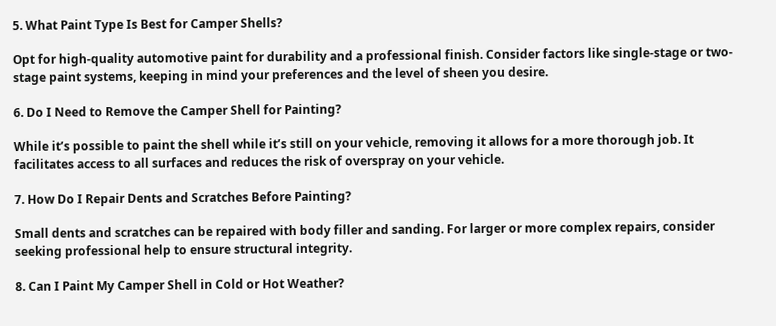5. What Paint Type Is Best for Camper Shells?

Opt for high-quality automotive paint for durability and a professional finish. Consider factors like single-stage or two-stage paint systems, keeping in mind your preferences and the level of sheen you desire.

6. Do I Need to Remove the Camper Shell for Painting?

While it’s possible to paint the shell while it’s still on your vehicle, removing it allows for a more thorough job. It facilitates access to all surfaces and reduces the risk of overspray on your vehicle.

7. How Do I Repair Dents and Scratches Before Painting?

Small dents and scratches can be repaired with body filler and sanding. For larger or more complex repairs, consider seeking professional help to ensure structural integrity.

8. Can I Paint My Camper Shell in Cold or Hot Weather?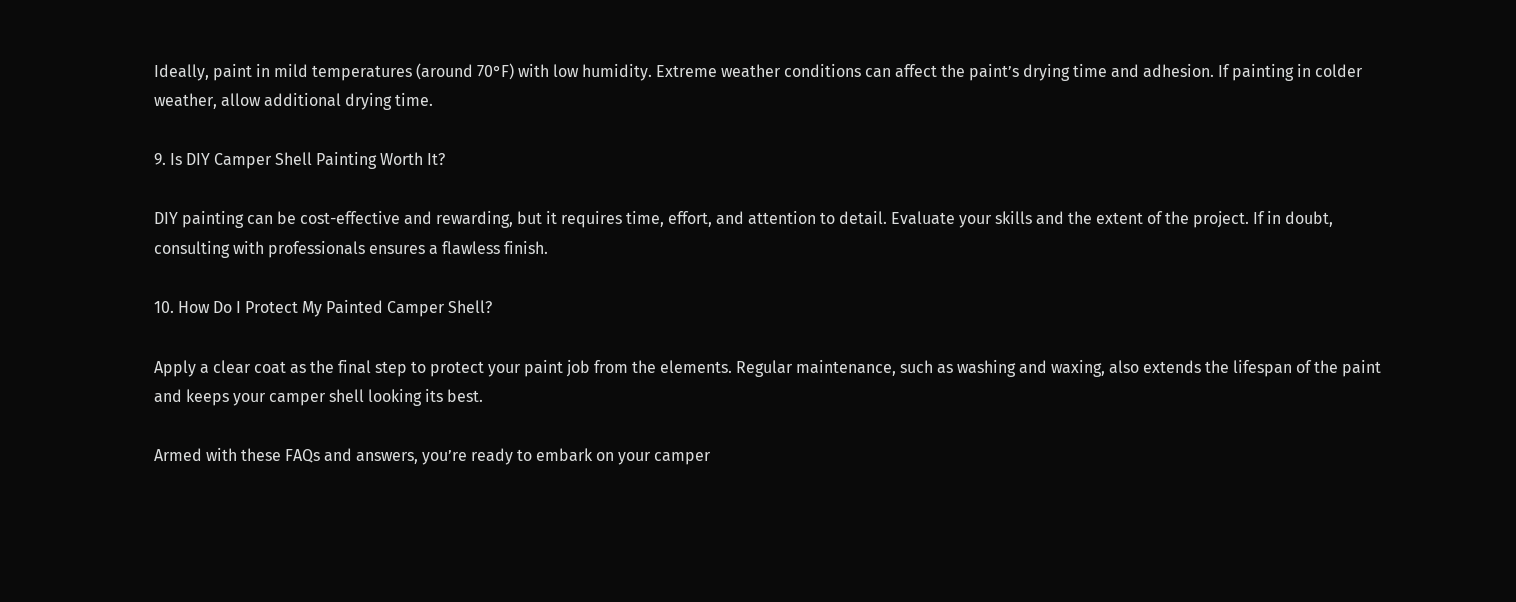Ideally, paint in mild temperatures (around 70°F) with low humidity. Extreme weather conditions can affect the paint’s drying time and adhesion. If painting in colder weather, allow additional drying time.

9. Is DIY Camper Shell Painting Worth It?

DIY painting can be cost-effective and rewarding, but it requires time, effort, and attention to detail. Evaluate your skills and the extent of the project. If in doubt, consulting with professionals ensures a flawless finish.

10. How Do I Protect My Painted Camper Shell?

Apply a clear coat as the final step to protect your paint job from the elements. Regular maintenance, such as washing and waxing, also extends the lifespan of the paint and keeps your camper shell looking its best.

Armed with these FAQs and answers, you’re ready to embark on your camper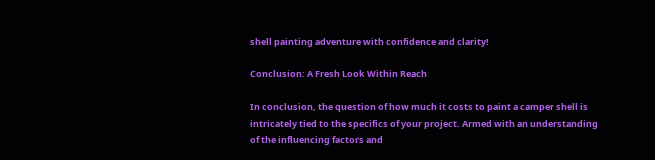shell painting adventure with confidence and clarity!

Conclusion: A Fresh Look Within Reach

In conclusion, the question of how much it costs to paint a camper shell is intricately tied to the specifics of your project. Armed with an understanding of the influencing factors and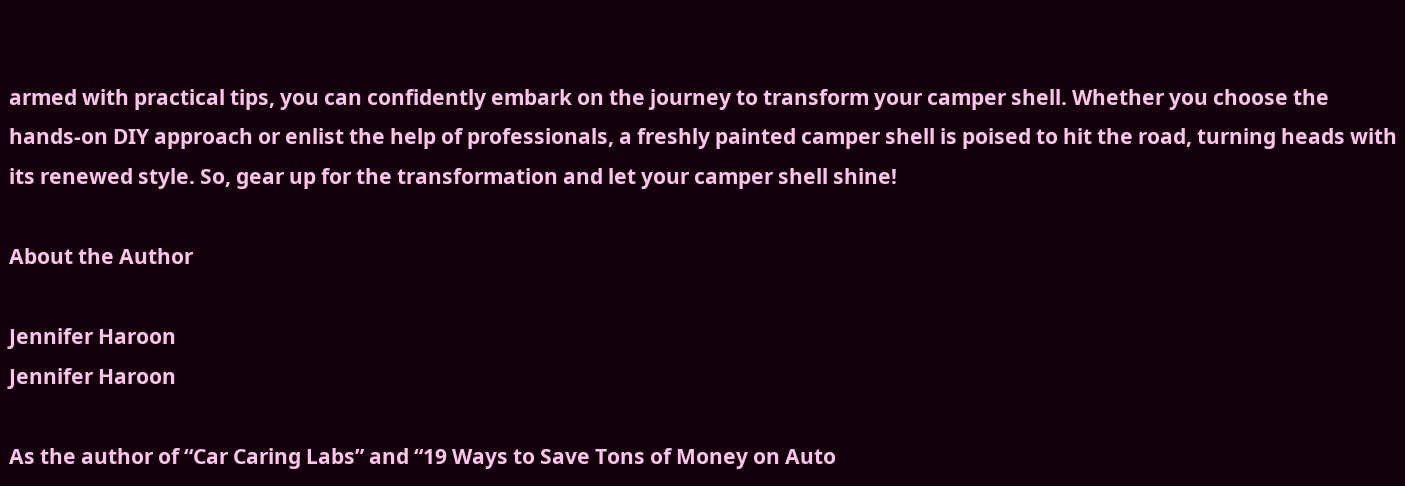armed with practical tips, you can confidently embark on the journey to transform your camper shell. Whether you choose the hands-on DIY approach or enlist the help of professionals, a freshly painted camper shell is poised to hit the road, turning heads with its renewed style. So, gear up for the transformation and let your camper shell shine!

About the Author

Jennifer Haroon
Jennifer Haroon

As the author of “Car Caring Labs” and “19 Ways to Save Tons of Money on Auto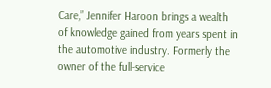Care,” Jennifer Haroon brings a wealth of knowledge gained from years spent in the automotive industry. Formerly the owner of the full-service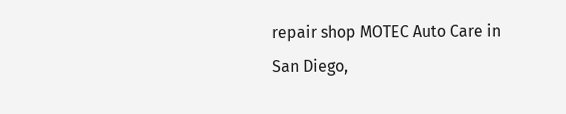repair shop MOTEC Auto Care in San Diego,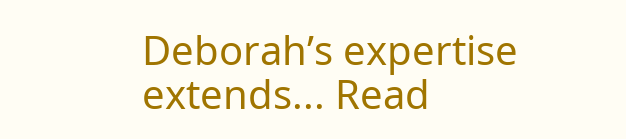Deborah’s expertise extends... Read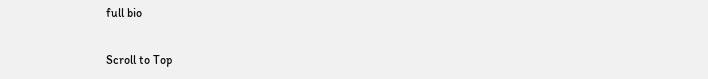full bio

Scroll to Top